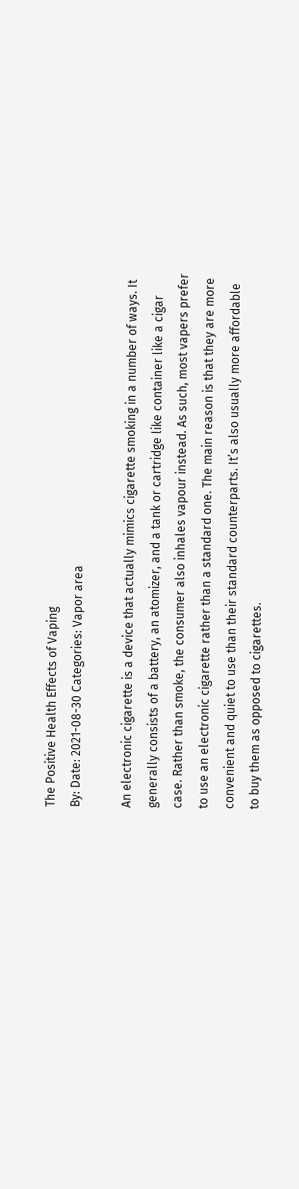The Positive Health Effects of Vaping
By: Date: 2021-08-30 Categories: Vapor area

An electronic cigarette is a device that actually mimics cigarette smoking in a number of ways. It generally consists of a battery, an atomizer, and a tank or cartridge like container like a cigar case. Rather than smoke, the consumer also inhales vapour instead. As such, most vapers prefer to use an electronic cigarette rather than a standard one. The main reason is that they are more convenient and quiet to use than their standard counterparts. It’s also usually more affordable to buy them as opposed to cigarettes.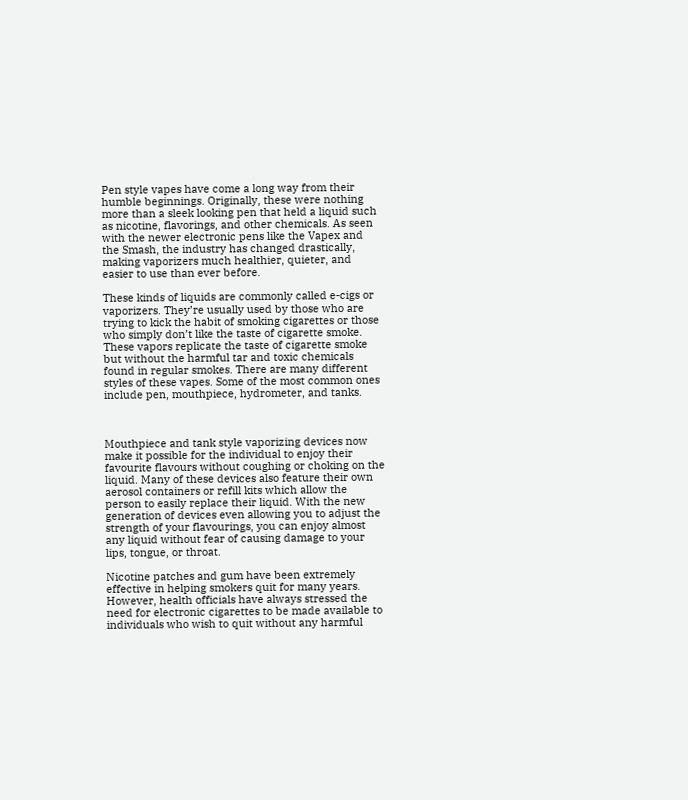Pen style vapes have come a long way from their humble beginnings. Originally, these were nothing more than a sleek looking pen that held a liquid such as nicotine, flavorings, and other chemicals. As seen with the newer electronic pens like the Vapex and the Smash, the industry has changed drastically, making vaporizers much healthier, quieter, and easier to use than ever before.

These kinds of liquids are commonly called e-cigs or vaporizers. They’re usually used by those who are trying to kick the habit of smoking cigarettes or those who simply don’t like the taste of cigarette smoke. These vapors replicate the taste of cigarette smoke but without the harmful tar and toxic chemicals found in regular smokes. There are many different styles of these vapes. Some of the most common ones include pen, mouthpiece, hydrometer, and tanks.



Mouthpiece and tank style vaporizing devices now make it possible for the individual to enjoy their favourite flavours without coughing or choking on the liquid. Many of these devices also feature their own aerosol containers or refill kits which allow the person to easily replace their liquid. With the new generation of devices even allowing you to adjust the strength of your flavourings, you can enjoy almost any liquid without fear of causing damage to your lips, tongue, or throat.

Nicotine patches and gum have been extremely effective in helping smokers quit for many years. However, health officials have always stressed the need for electronic cigarettes to be made available to individuals who wish to quit without any harmful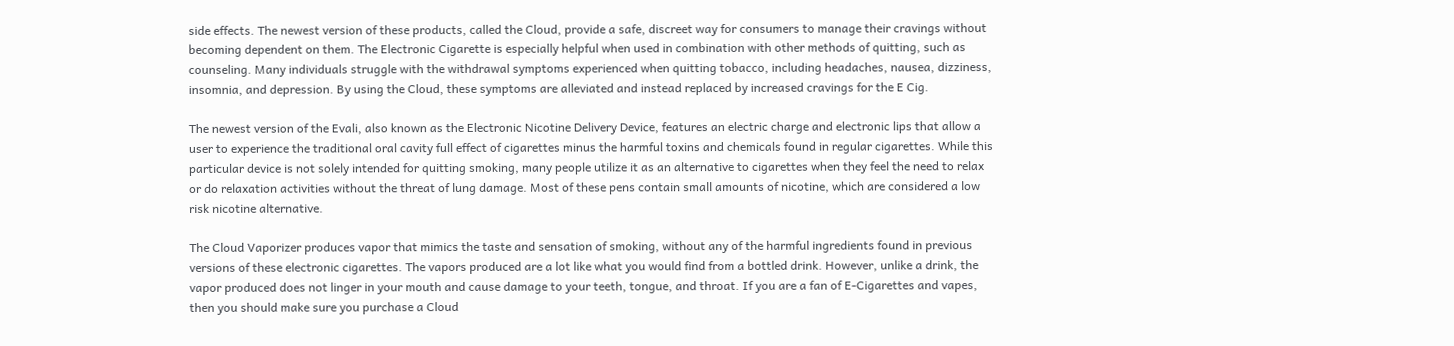side effects. The newest version of these products, called the Cloud, provide a safe, discreet way for consumers to manage their cravings without becoming dependent on them. The Electronic Cigarette is especially helpful when used in combination with other methods of quitting, such as counseling. Many individuals struggle with the withdrawal symptoms experienced when quitting tobacco, including headaches, nausea, dizziness, insomnia, and depression. By using the Cloud, these symptoms are alleviated and instead replaced by increased cravings for the E Cig.

The newest version of the Evali, also known as the Electronic Nicotine Delivery Device, features an electric charge and electronic lips that allow a user to experience the traditional oral cavity full effect of cigarettes minus the harmful toxins and chemicals found in regular cigarettes. While this particular device is not solely intended for quitting smoking, many people utilize it as an alternative to cigarettes when they feel the need to relax or do relaxation activities without the threat of lung damage. Most of these pens contain small amounts of nicotine, which are considered a low risk nicotine alternative.

The Cloud Vaporizer produces vapor that mimics the taste and sensation of smoking, without any of the harmful ingredients found in previous versions of these electronic cigarettes. The vapors produced are a lot like what you would find from a bottled drink. However, unlike a drink, the vapor produced does not linger in your mouth and cause damage to your teeth, tongue, and throat. If you are a fan of E-Cigarettes and vapes, then you should make sure you purchase a Cloud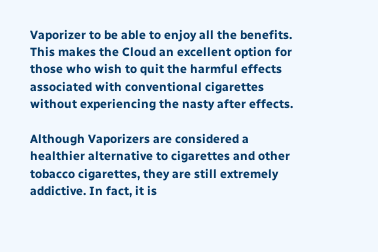Vaporizer to be able to enjoy all the benefits. This makes the Cloud an excellent option for those who wish to quit the harmful effects associated with conventional cigarettes without experiencing the nasty after effects.

Although Vaporizers are considered a healthier alternative to cigarettes and other tobacco cigarettes, they are still extremely addictive. In fact, it is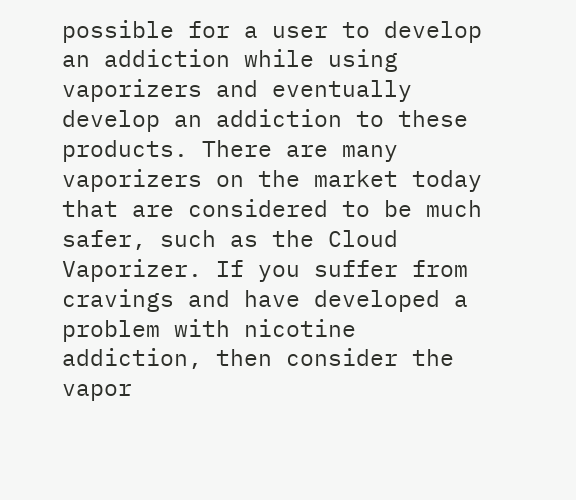possible for a user to develop an addiction while using vaporizers and eventually develop an addiction to these products. There are many vaporizers on the market today that are considered to be much safer, such as the Cloud Vaporizer. If you suffer from cravings and have developed a problem with nicotine addiction, then consider the vapor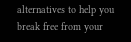alternatives to help you break free from your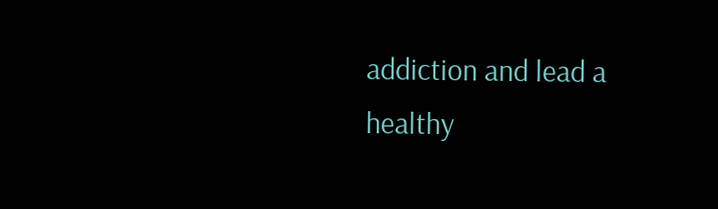addiction and lead a healthy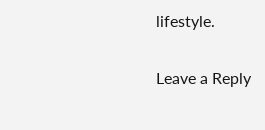lifestyle.

Leave a Reply